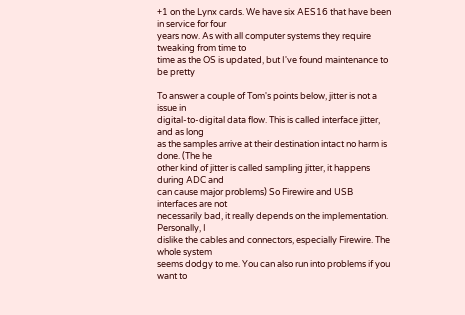+1 on the Lynx cards. We have six AES16 that have been in service for four
years now. As with all computer systems they require tweaking from time to
time as the OS is updated, but I've found maintenance to be pretty

To answer a couple of Tom's points below, jitter is not a issue in
digital-to-digital data flow. This is called interface jitter, and as long
as the samples arrive at their destination intact no harm is done. (The he
other kind of jitter is called sampling jitter, it happens during ADC and
can cause major problems) So Firewire and USB interfaces are not
necessarily bad, it really depends on the implementation. Personally, I
dislike the cables and connectors, especially Firewire. The whole system
seems dodgy to me. You can also run into problems if you want to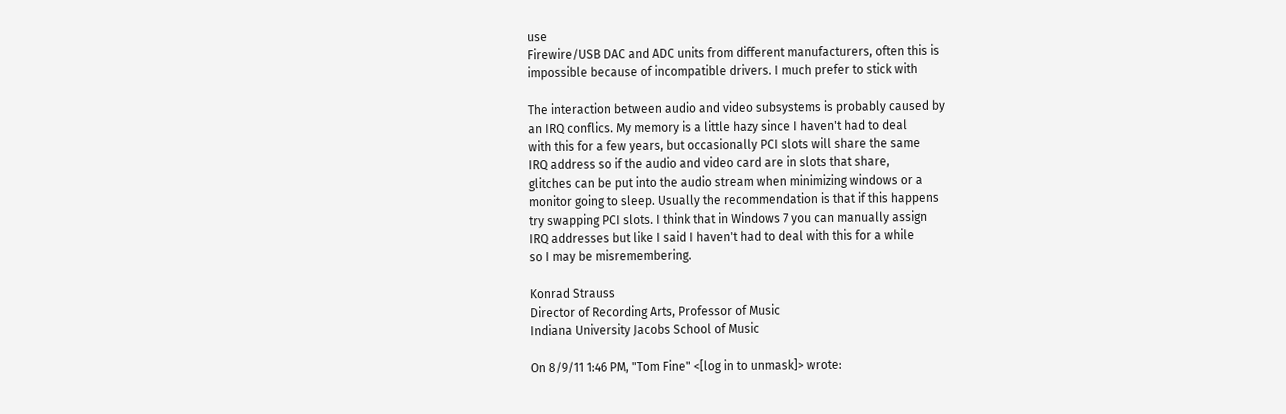use
Firewire/USB DAC and ADC units from different manufacturers, often this is
impossible because of incompatible drivers. I much prefer to stick with

The interaction between audio and video subsystems is probably caused by
an IRQ conflics. My memory is a little hazy since I haven't had to deal
with this for a few years, but occasionally PCI slots will share the same
IRQ address so if the audio and video card are in slots that share,
glitches can be put into the audio stream when minimizing windows or a
monitor going to sleep. Usually the recommendation is that if this happens
try swapping PCI slots. I think that in Windows 7 you can manually assign
IRQ addresses but like I said I haven't had to deal with this for a while
so I may be misremembering.

Konrad Strauss
Director of Recording Arts, Professor of Music
Indiana University Jacobs School of Music

On 8/9/11 1:46 PM, "Tom Fine" <[log in to unmask]> wrote: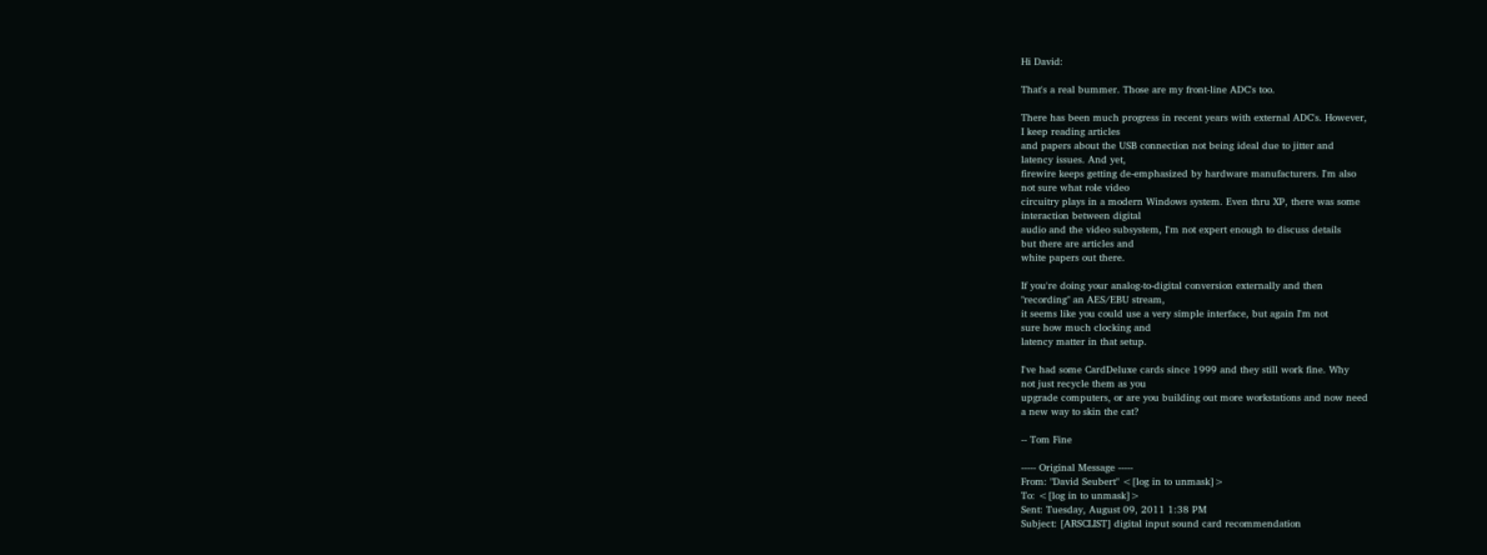Hi David:

That's a real bummer. Those are my front-line ADC's too.

There has been much progress in recent years with external ADC's. However,
I keep reading articles
and papers about the USB connection not being ideal due to jitter and
latency issues. And yet,
firewire keeps getting de-emphasized by hardware manufacturers. I'm also
not sure what role video
circuitry plays in a modern Windows system. Even thru XP, there was some
interaction between digital
audio and the video subsystem, I'm not expert enough to discuss details
but there are articles and
white papers out there.

If you're doing your analog-to-digital conversion externally and then
"recording" an AES/EBU stream,
it seems like you could use a very simple interface, but again I'm not
sure how much clocking and
latency matter in that setup.

I've had some CardDeluxe cards since 1999 and they still work fine. Why
not just recycle them as you
upgrade computers, or are you building out more workstations and now need
a new way to skin the cat?

-- Tom Fine

----- Original Message -----
From: "David Seubert" <[log in to unmask]>
To: <[log in to unmask]>
Sent: Tuesday, August 09, 2011 1:38 PM
Subject: [ARSCLIST] digital input sound card recommendation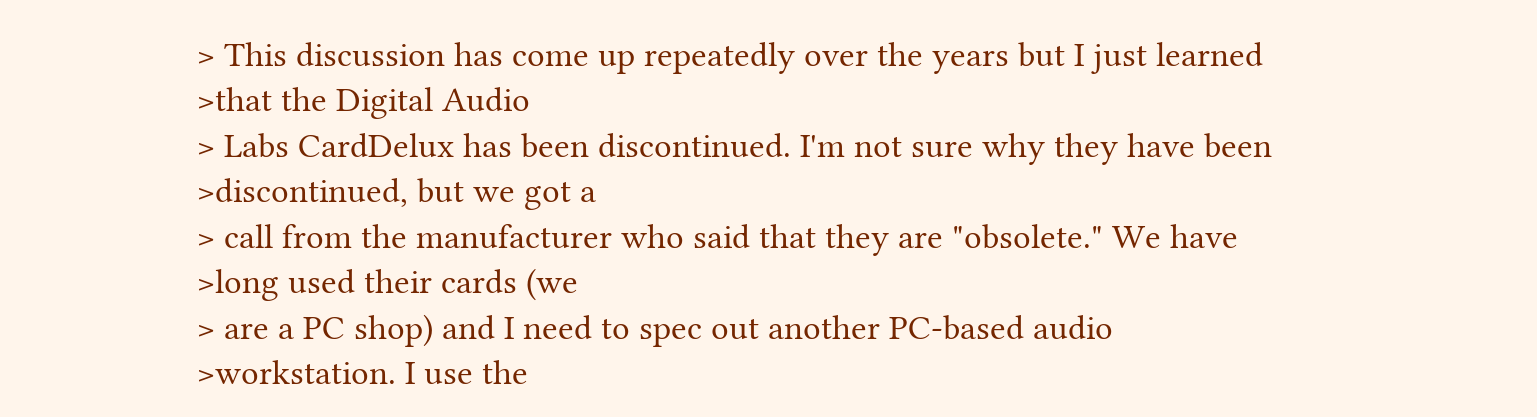> This discussion has come up repeatedly over the years but I just learned
>that the Digital Audio
> Labs CardDelux has been discontinued. I'm not sure why they have been
>discontinued, but we got a
> call from the manufacturer who said that they are "obsolete." We have
>long used their cards (we
> are a PC shop) and I need to spec out another PC-based audio
>workstation. I use the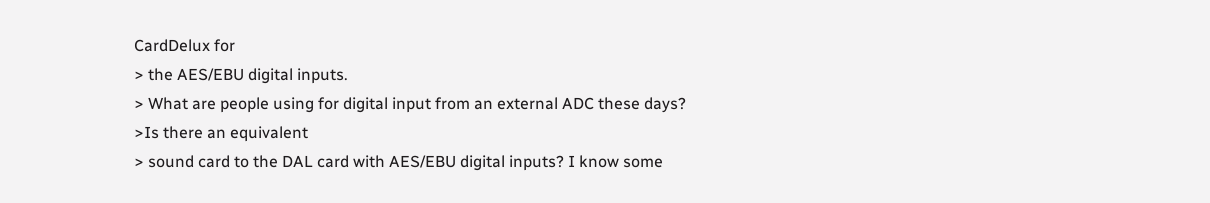CardDelux for
> the AES/EBU digital inputs.
> What are people using for digital input from an external ADC these days?
>Is there an equivalent
> sound card to the DAL card with AES/EBU digital inputs? I know some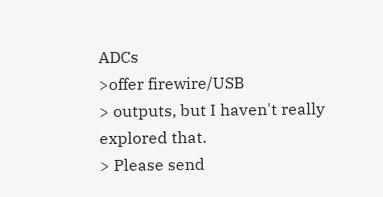ADCs
>offer firewire/USB
> outputs, but I haven't really explored that.
> Please send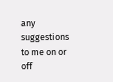any suggestions to me on or off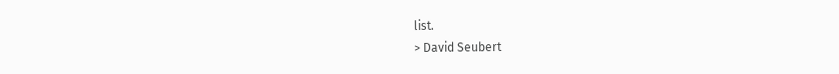list.
> David Seubert